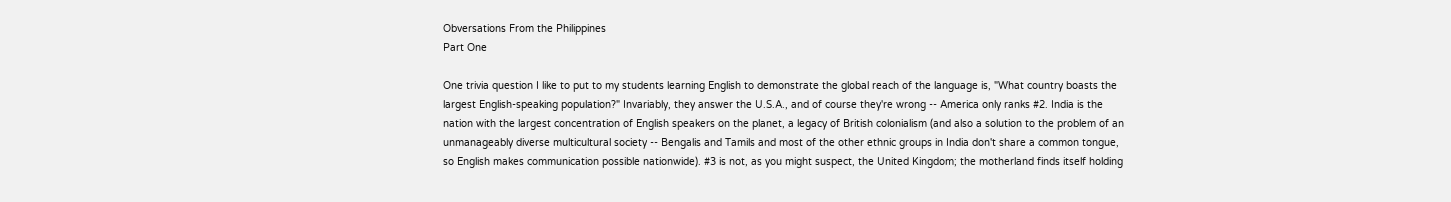Obversations From the Philippines
Part One

One trivia question I like to put to my students learning English to demonstrate the global reach of the language is, "What country boasts the largest English-speaking population?" Invariably, they answer the U.S.A., and of course they're wrong -- America only ranks #2. India is the nation with the largest concentration of English speakers on the planet, a legacy of British colonialism (and also a solution to the problem of an unmanageably diverse multicultural society -- Bengalis and Tamils and most of the other ethnic groups in India don't share a common tongue, so English makes communication possible nationwide). #3 is not, as you might suspect, the United Kingdom; the motherland finds itself holding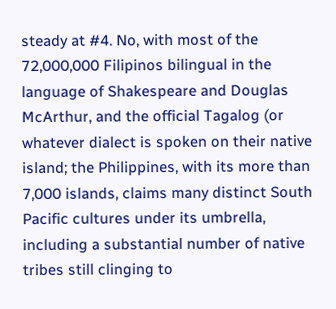steady at #4. No, with most of the 72,000,000 Filipinos bilingual in the language of Shakespeare and Douglas McArthur, and the official Tagalog (or whatever dialect is spoken on their native island; the Philippines, with its more than 7,000 islands, claims many distinct South Pacific cultures under its umbrella, including a substantial number of native tribes still clinging to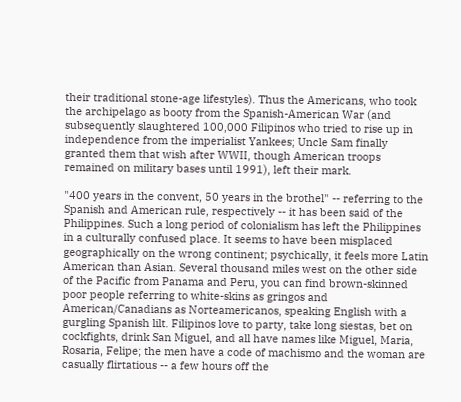their traditional stone-age lifestyles). Thus the Americans, who took the archipelago as booty from the Spanish-American War (and subsequently slaughtered 100,000 Filipinos who tried to rise up in independence from the imperialist Yankees; Uncle Sam finally granted them that wish after WWII, though American troops remained on military bases until 1991), left their mark.

"400 years in the convent, 50 years in the brothel" -- referring to the Spanish and American rule, respectively -- it has been said of the Philippines. Such a long period of colonialism has left the Philippines in a culturally confused place. It seems to have been misplaced geographically on the wrong continent; psychically, it feels more Latin American than Asian. Several thousand miles west on the other side of the Pacific from Panama and Peru, you can find brown-skinned poor people referring to white-skins as gringos and American/Canadians as Norteamericanos, speaking English with a gurgling Spanish lilt. Filipinos love to party, take long siestas, bet on cockfights, drink San Miguel, and all have names like Miguel, Maria, Rosaria, Felipe; the men have a code of machismo and the woman are casually flirtatious -- a few hours off the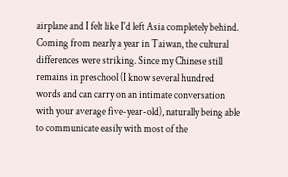airplane and I felt like I'd left Asia completely behind. Coming from nearly a year in Taiwan, the cultural differences were striking. Since my Chinese still remains in preschool (I know several hundred words and can carry on an intimate conversation with your average five-year-old), naturally being able to communicate easily with most of the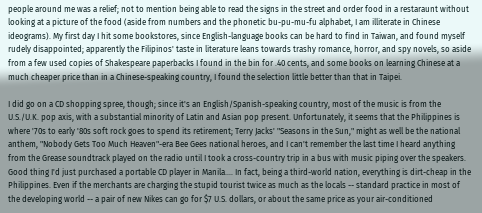people around me was a relief; not to mention being able to read the signs in the street and order food in a restaraunt without looking at a picture of the food (aside from numbers and the phonetic bu-pu-mu-fu alphabet, I am illiterate in Chinese ideograms). My first day I hit some bookstores, since English-language books can be hard to find in Taiwan, and found myself rudely disappointed; apparently the Filipinos' taste in literature leans towards trashy romance, horror, and spy novels, so aside from a few used copies of Shakespeare paperbacks I found in the bin for .40 cents, and some books on learning Chinese at a much cheaper price than in a Chinese-speaking country, I found the selection little better than that in Taipei.

I did go on a CD shopping spree, though; since it's an English/Spanish-speaking country, most of the music is from the U.S./U.K. pop axis, with a substantial minority of Latin and Asian pop present. Unfortunately, it seems that the Philippines is where '70s to early '80s soft rock goes to spend its retirement; Terry Jacks' "Seasons in the Sun," might as well be the national anthem, "Nobody Gets Too Much Heaven"-era Bee Gees national heroes, and I can't remember the last time I heard anything from the Grease soundtrack played on the radio until I took a cross-country trip in a bus with music piping over the speakers. Good thing I'd just purchased a portable CD player in Manila.... In fact, being a third-world nation, everything is dirt-cheap in the Philippines. Even if the merchants are charging the stupid tourist twice as much as the locals -- standard practice in most of the developing world -- a pair of new Nikes can go for $7 U.S. dollars, or about the same price as your air-conditioned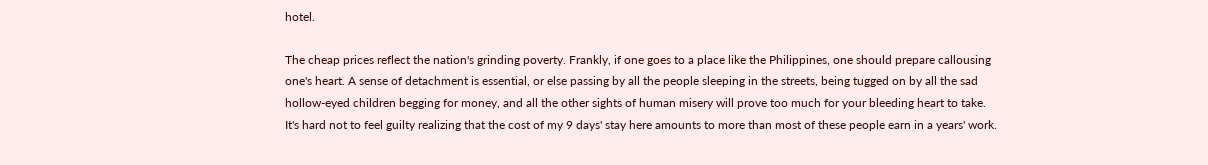hotel.

The cheap prices reflect the nation's grinding poverty. Frankly, if one goes to a place like the Philippines, one should prepare callousing one's heart. A sense of detachment is essential, or else passing by all the people sleeping in the streets, being tugged on by all the sad hollow-eyed children begging for money, and all the other sights of human misery will prove too much for your bleeding heart to take. It's hard not to feel guilty realizing that the cost of my 9 days' stay here amounts to more than most of these people earn in a years' work.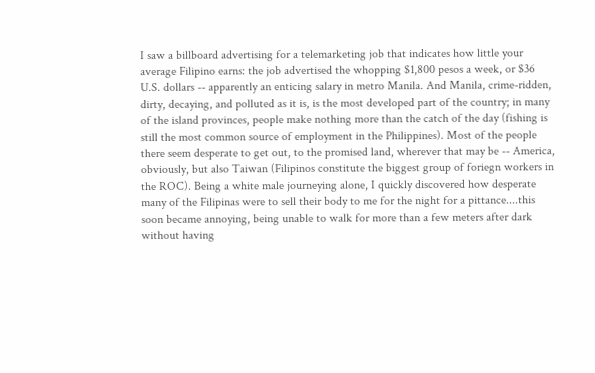I saw a billboard advertising for a telemarketing job that indicates how little your average Filipino earns: the job advertised the whopping $1,800 pesos a week, or $36 U.S. dollars -- apparently an enticing salary in metro Manila. And Manila, crime-ridden, dirty, decaying, and polluted as it is, is the most developed part of the country; in many of the island provinces, people make nothing more than the catch of the day (fishing is still the most common source of employment in the Philippines). Most of the people there seem desperate to get out, to the promised land, wherever that may be -- America, obviously, but also Taiwan (Filipinos constitute the biggest group of foriegn workers in the ROC). Being a white male journeying alone, I quickly discovered how desperate many of the Filipinas were to sell their body to me for the night for a pittance....this soon became annoying, being unable to walk for more than a few meters after dark without having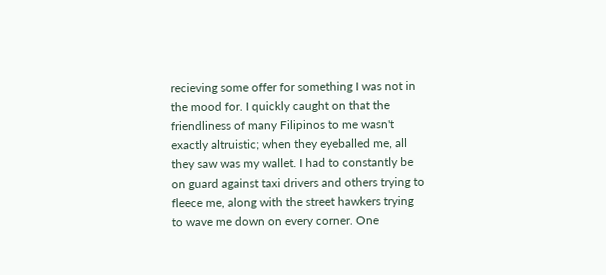recieving some offer for something I was not in the mood for. I quickly caught on that the friendliness of many Filipinos to me wasn't exactly altruistic; when they eyeballed me, all they saw was my wallet. I had to constantly be on guard against taxi drivers and others trying to fleece me, along with the street hawkers trying to wave me down on every corner. One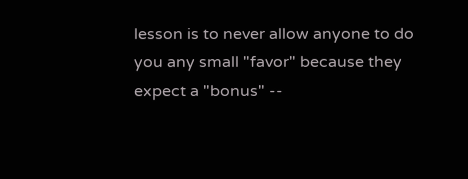lesson is to never allow anyone to do you any small "favor" because they expect a "bonus" --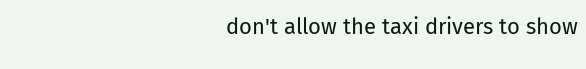don't allow the taxi drivers to show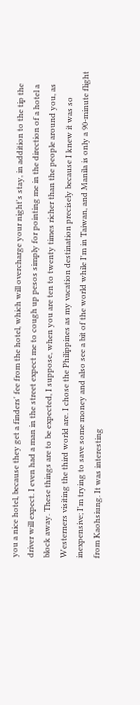you a nice hotel, because they get a finders' fee from the hotel, which will overcharge your night's stay, in addition to the tip the driver will expect. I even had a man in the street expect me to cough up pesos simply for pointing me in the direction of a hotel a block away. These things are to be expected, I suppose, when you are ten to twenty times richer than the people around you, as Westerners visiting the third world are. I chose the Philippines as my vacation destination precisely because I knew it was so inexpensive; I'm trying to save some money and also see a bit of the world while I'm in Taiwan, and Manila is only a 90-minute flight from Kaohsiung. It was interesting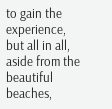to gain the experience, but all in all, aside from the beautiful beaches,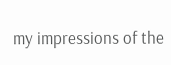my impressions of the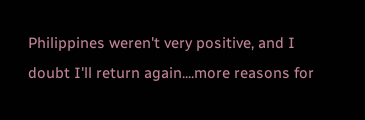Philippines weren't very positive, and I doubt I'll return again....more reasons for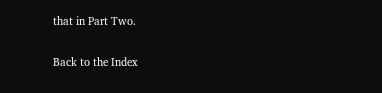that in Part Two.

Back to the Index